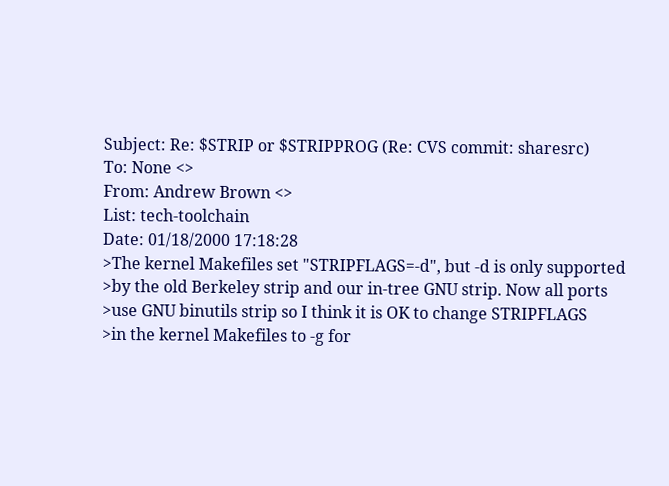Subject: Re: $STRIP or $STRIPPROG (Re: CVS commit: sharesrc)
To: None <>
From: Andrew Brown <>
List: tech-toolchain
Date: 01/18/2000 17:18:28
>The kernel Makefiles set "STRIPFLAGS=-d", but -d is only supported
>by the old Berkeley strip and our in-tree GNU strip. Now all ports
>use GNU binutils strip so I think it is OK to change STRIPFLAGS
>in the kernel Makefiles to -g for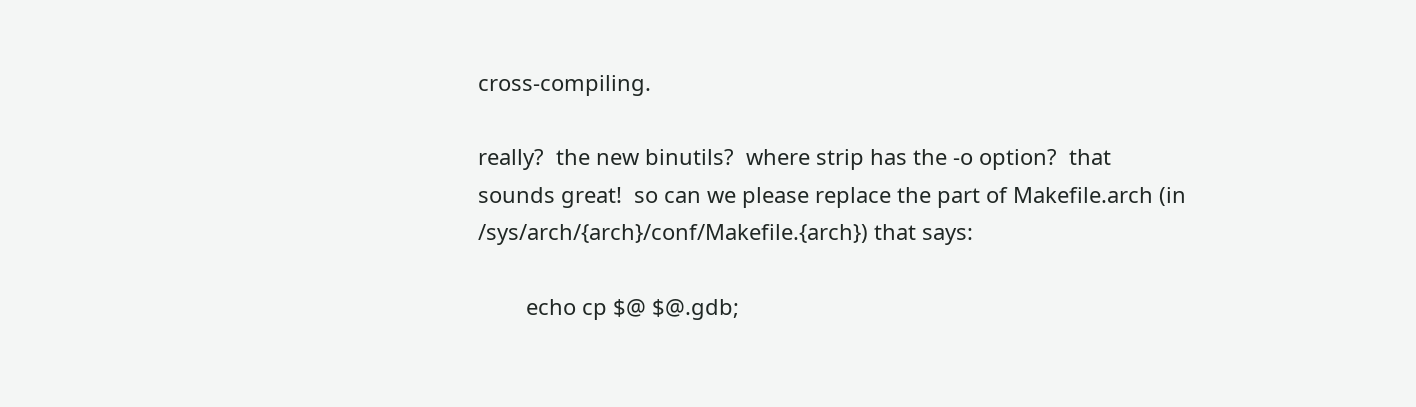cross-compiling.

really?  the new binutils?  where strip has the -o option?  that
sounds great!  so can we please replace the part of Makefile.arch (in
/sys/arch/{arch}/conf/Makefile.{arch}) that says:

        echo cp $@ $@.gdb;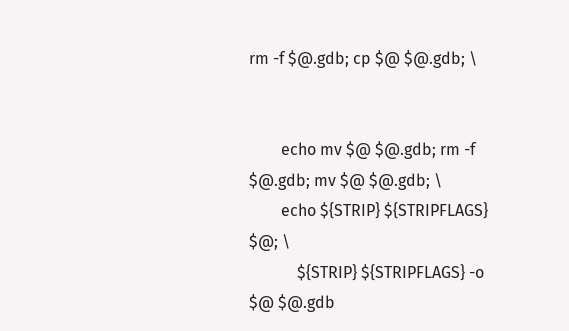rm -f $@.gdb; cp $@ $@.gdb; \


        echo mv $@ $@.gdb; rm -f $@.gdb; mv $@ $@.gdb; \
        echo ${STRIP} ${STRIPFLAGS} $@; \
            ${STRIP} ${STRIPFLAGS} -o $@ $@.gdb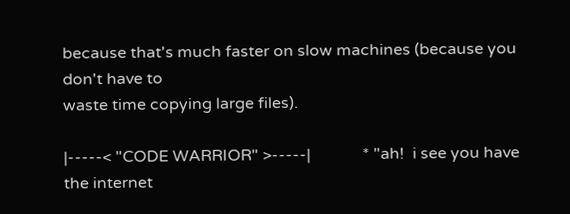because that's much faster on slow machines (because you don't have to
waste time copying large files).

|-----< "CODE WARRIOR" >-----|             * "ah!  i see you have the internet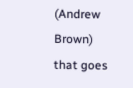(Andrew Brown)                that goes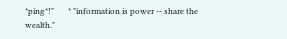*ping*!"       * "information is power -- share the wealth."